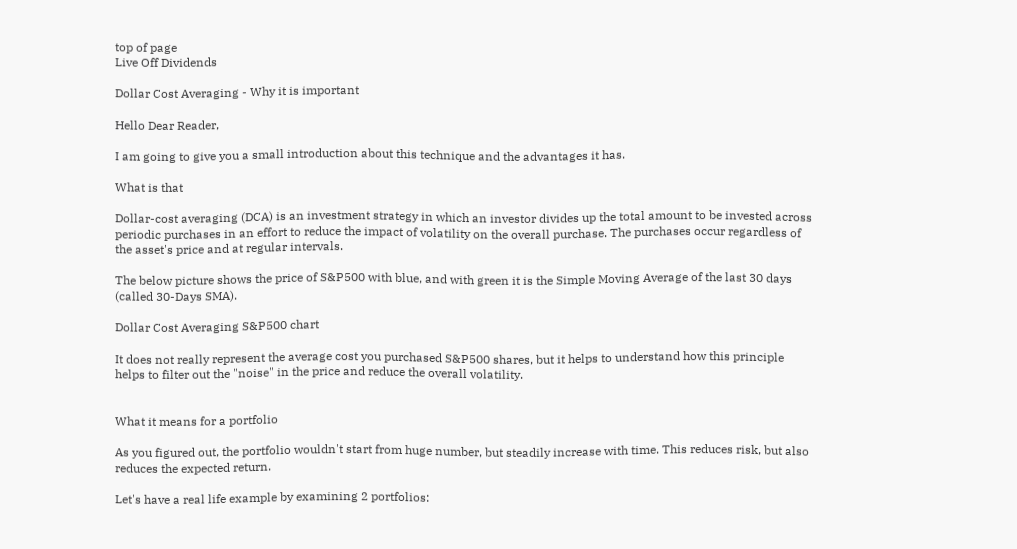top of page
Live Off Dividends

Dollar Cost Averaging - Why it is important

Hello Dear Reader,

I am going to give you a small introduction about this technique and the advantages it has.

What is that

Dollar-cost averaging (DCA) is an investment strategy in which an investor divides up the total amount to be invested across periodic purchases in an effort to reduce the impact of volatility on the overall purchase. The purchases occur regardless of the asset's price and at regular intervals.

The below picture shows the price of S&P500 with blue, and with green it is the Simple Moving Average of the last 30 days (called 30-Days SMA).

Dollar Cost Averaging S&P500 chart

It does not really represent the average cost you purchased S&P500 shares, but it helps to understand how this principle helps to filter out the "noise" in the price and reduce the overall volatility.


What it means for a portfolio

As you figured out, the portfolio wouldn't start from huge number, but steadily increase with time. This reduces risk, but also reduces the expected return.

Let's have a real life example by examining 2 portfolios: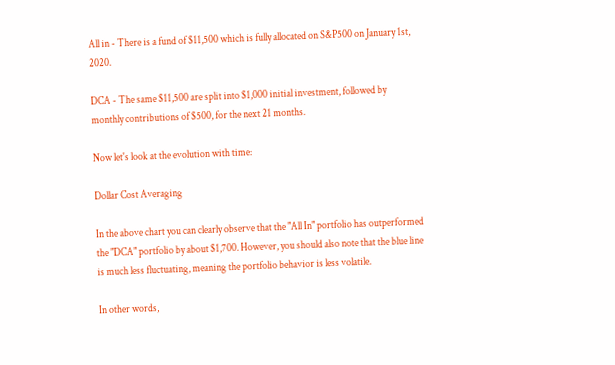All in - There is a fund of $11,500 which is fully allocated on S&P500 on January 1st, 2020.

DCA - The same $11,500 are split into $1,000 initial investment, followed by monthly contributions of $500, for the next 21 months.

Now let's look at the evolution with time:

Dollar Cost Averaging

In the above chart you can clearly observe that the "All In" portfolio has outperformed the "DCA" portfolio by about $1,700. However, you should also note that the blue line is much less fluctuating, meaning the portfolio behavior is less volatile.

In other words,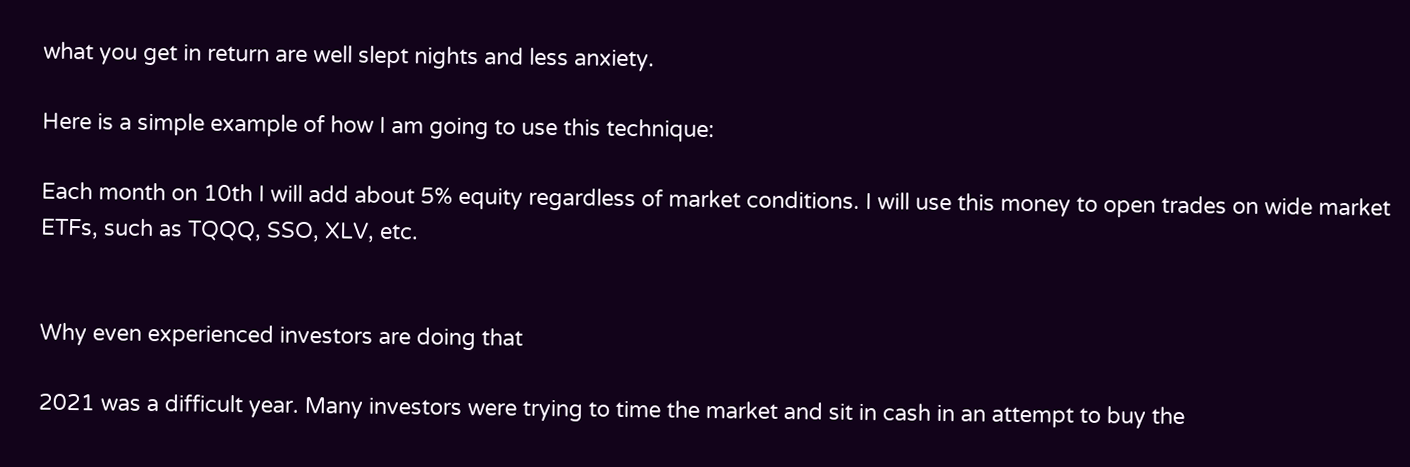what you get in return are well slept nights and less anxiety.

Here is a simple example of how I am going to use this technique:

Each month on 10th I will add about 5% equity regardless of market conditions. I will use this money to open trades on wide market ETFs, such as TQQQ, SSO, XLV, etc.


Why even experienced investors are doing that

2021 was a difficult year. Many investors were trying to time the market and sit in cash in an attempt to buy the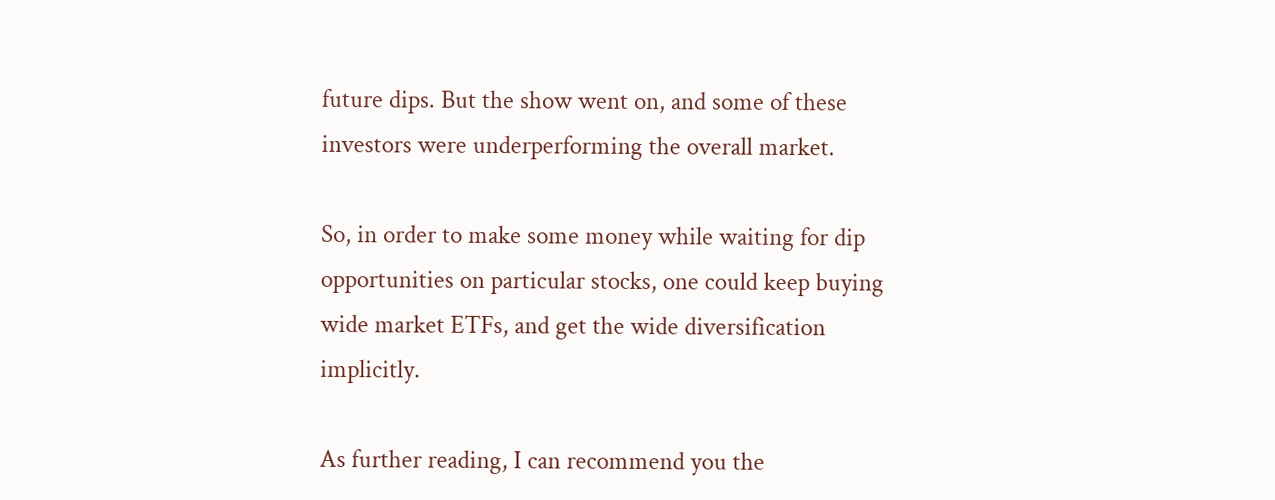future dips. But the show went on, and some of these investors were underperforming the overall market.

So, in order to make some money while waiting for dip opportunities on particular stocks, one could keep buying wide market ETFs, and get the wide diversification implicitly.

As further reading, I can recommend you the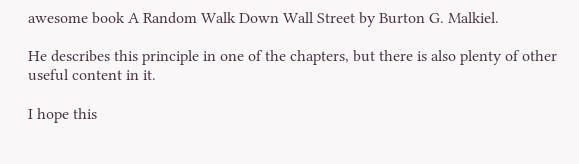awesome book A Random Walk Down Wall Street by Burton G. Malkiel.

He describes this principle in one of the chapters, but there is also plenty of other useful content in it.

I hope this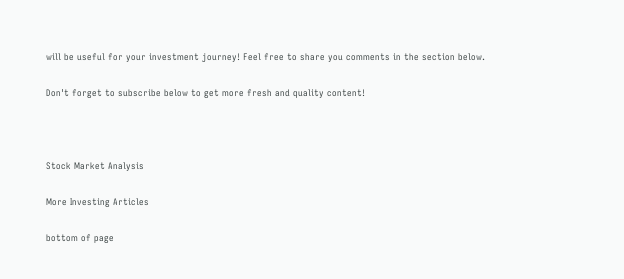will be useful for your investment journey! Feel free to share you comments in the section below.

Don't forget to subscribe below to get more fresh and quality content!



Stock Market Analysis

More Investing Articles

bottom of page